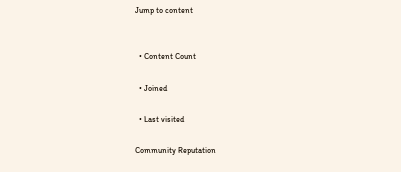Jump to content


  • Content Count

  • Joined

  • Last visited

Community Reputation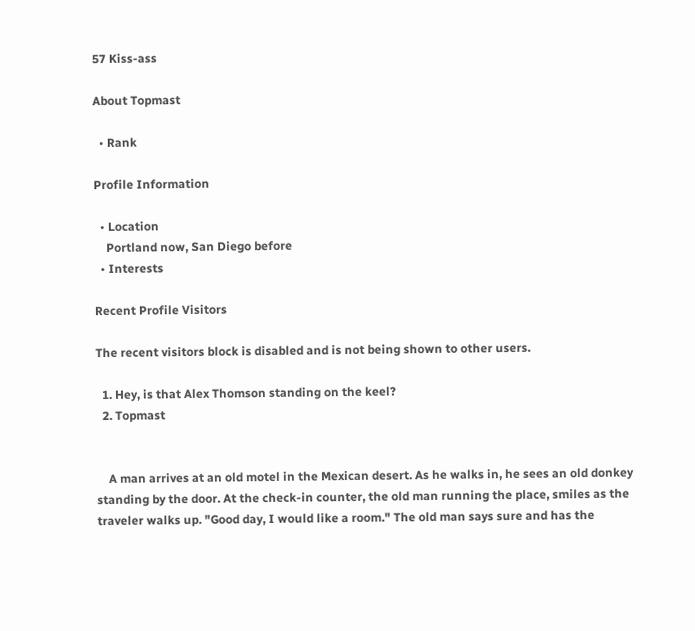57 Kiss-ass

About Topmast

  • Rank

Profile Information

  • Location
    Portland now, San Diego before
  • Interests

Recent Profile Visitors

The recent visitors block is disabled and is not being shown to other users.

  1. Hey, is that Alex Thomson standing on the keel?
  2. Topmast


    A man arrives at an old motel in the Mexican desert. As he walks in, he sees an old donkey standing by the door. At the check-in counter, the old man running the place, smiles as the traveler walks up. "Good day, I would like a room." The old man says sure and has the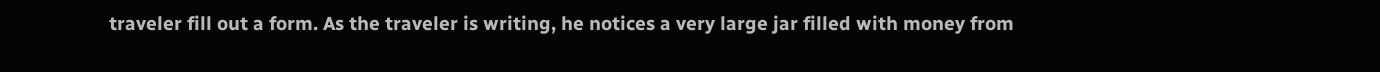traveler fill out a form. As the traveler is writing, he notices a very large jar filled with money from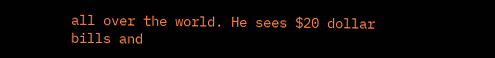all over the world. He sees $20 dollar bills and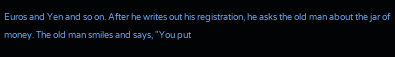Euros and Yen and so on. After he writes out his registration, he asks the old man about the jar of money. The old man smiles and says, "You put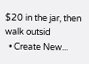$20 in the jar, then walk outsid
  • Create New...